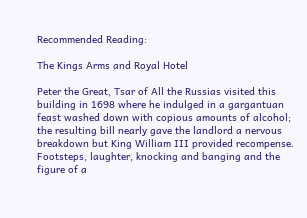Recommended Reading:

The Kings Arms and Royal Hotel

Peter the Great, Tsar of All the Russias visited this building in 1698 where he indulged in a gargantuan feast washed down with copious amounts of alcohol; the resulting bill nearly gave the landlord a nervous breakdown but King William III provided recompense. Footsteps, laughter, knocking and banging and the figure of a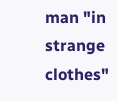man "in strange clothes"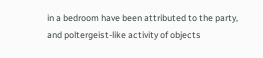in a bedroom have been attributed to the party, and poltergeist-like activity of objects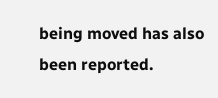being moved has also been reported.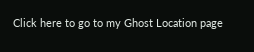Click here to go to my Ghost Location page